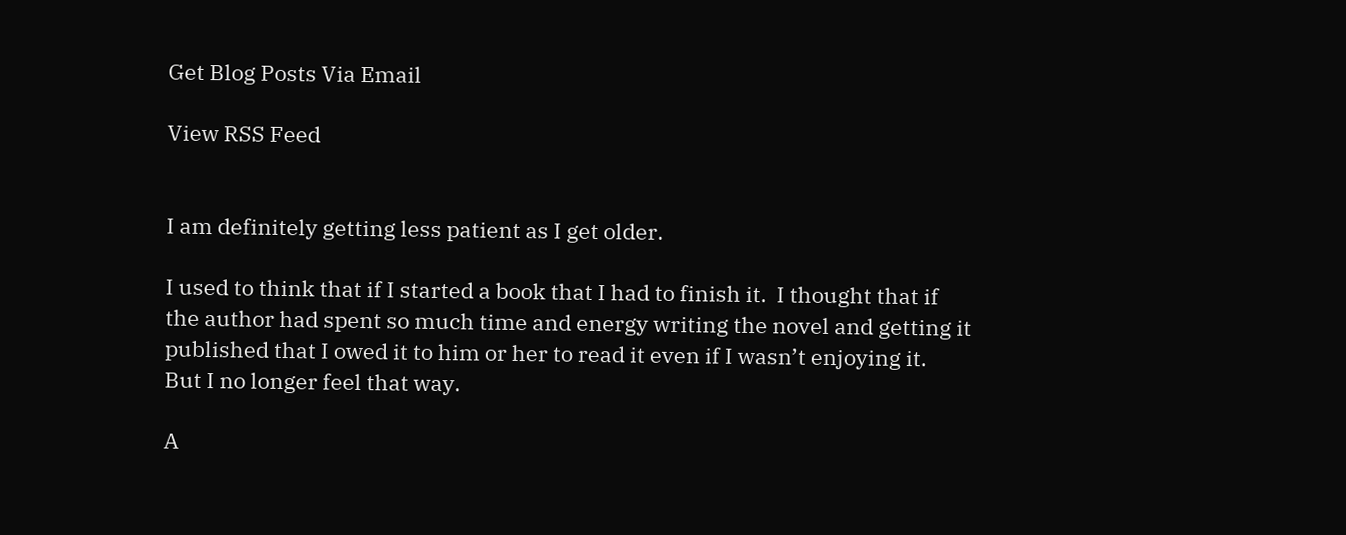Get Blog Posts Via Email

View RSS Feed


I am definitely getting less patient as I get older.

I used to think that if I started a book that I had to finish it.  I thought that if the author had spent so much time and energy writing the novel and getting it published that I owed it to him or her to read it even if I wasn’t enjoying it.  But I no longer feel that way.

A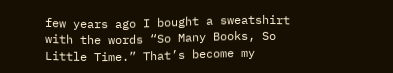few years ago I bought a sweatshirt with the words “So Many Books, So Little Time.” That’s become my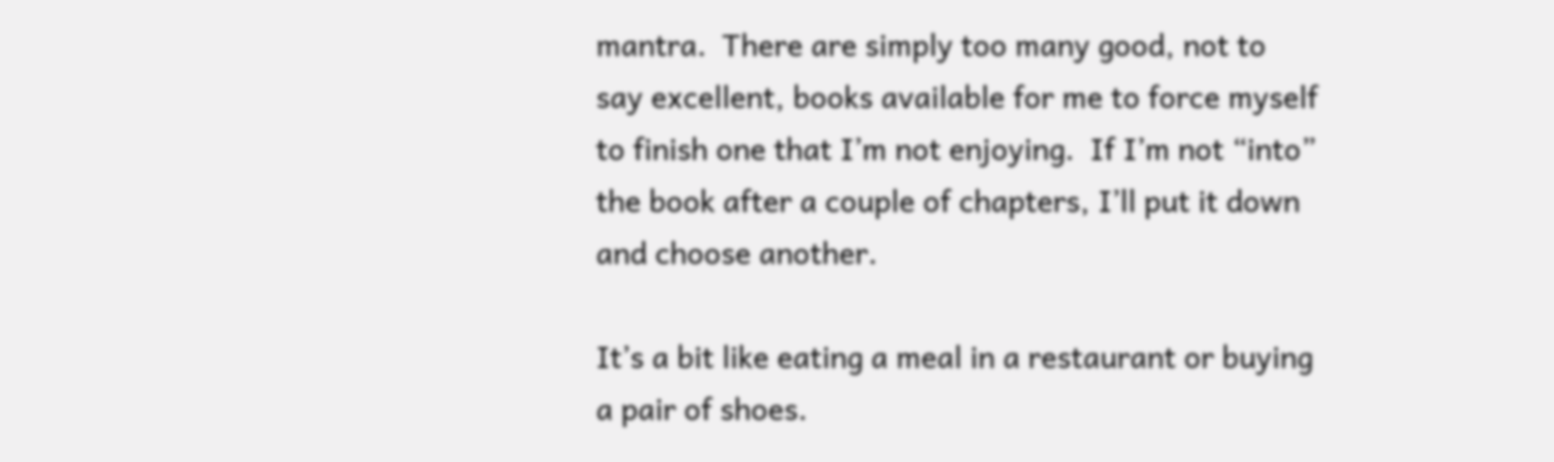mantra.  There are simply too many good, not to say excellent, books available for me to force myself to finish one that I’m not enjoying.  If I’m not “into” the book after a couple of chapters, I’ll put it down and choose another.

It’s a bit like eating a meal in a restaurant or buying a pair of shoes.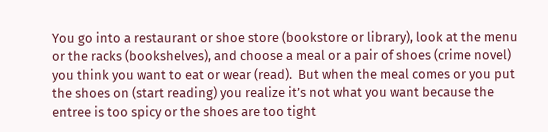You go into a restaurant or shoe store (bookstore or library), look at the menu or the racks (bookshelves), and choose a meal or a pair of shoes (crime novel) you think you want to eat or wear (read).  But when the meal comes or you put the shoes on (start reading) you realize it’s not what you want because the entree is too spicy or the shoes are too tight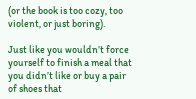(or the book is too cozy, too violent, or just boring).

Just like you wouldn’t force yourself to finish a meal that you didn’t like or buy a pair of shoes that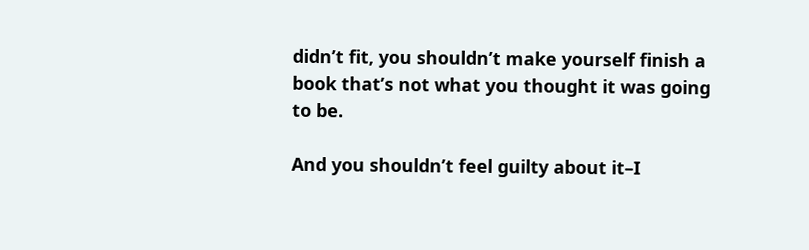didn’t fit, you shouldn’t make yourself finish a book that’s not what you thought it was going to be.

And you shouldn’t feel guilty about it–I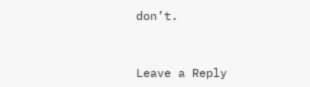don’t.


Leave a Reply